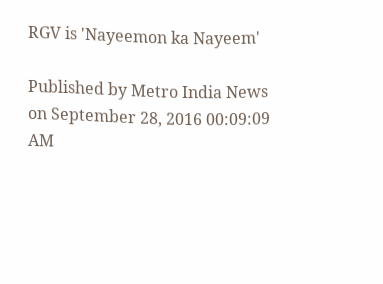RGV is 'Nayeemon ka Nayeem'

Published by Metro India News on September 28, 2016 00:09:09 AM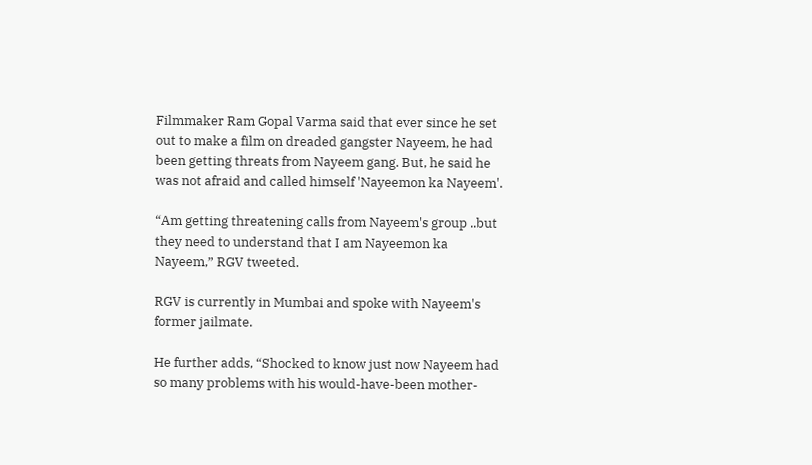Filmmaker Ram Gopal Varma said that ever since he set out to make a film on dreaded gangster Nayeem, he had been getting threats from Nayeem gang. But, he said he was not afraid and called himself 'Nayeemon ka Nayeem'.

“Am getting threatening calls from Nayeem's group ..but they need to understand that I am Nayeemon ka Nayeem,” RGV tweeted.

RGV is currently in Mumbai and spoke with Nayeem's former jailmate.

He further adds, “Shocked to know just now Nayeem had so many problems with his would-have-been mother-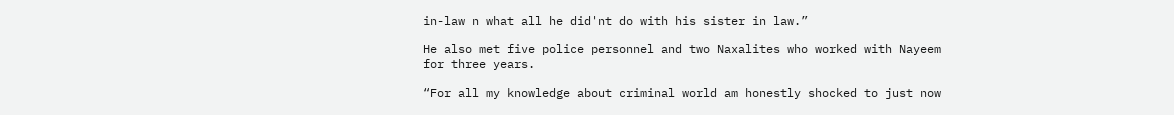in-law n what all he did'nt do with his sister in law.”

He also met five police personnel and two Naxalites who worked with Nayeem for three years.

“For all my knowledge about criminal world am honestly shocked to just now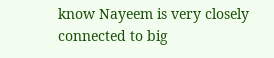know Nayeem is very closely connected to big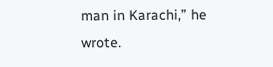man in Karachi,” he wrote.